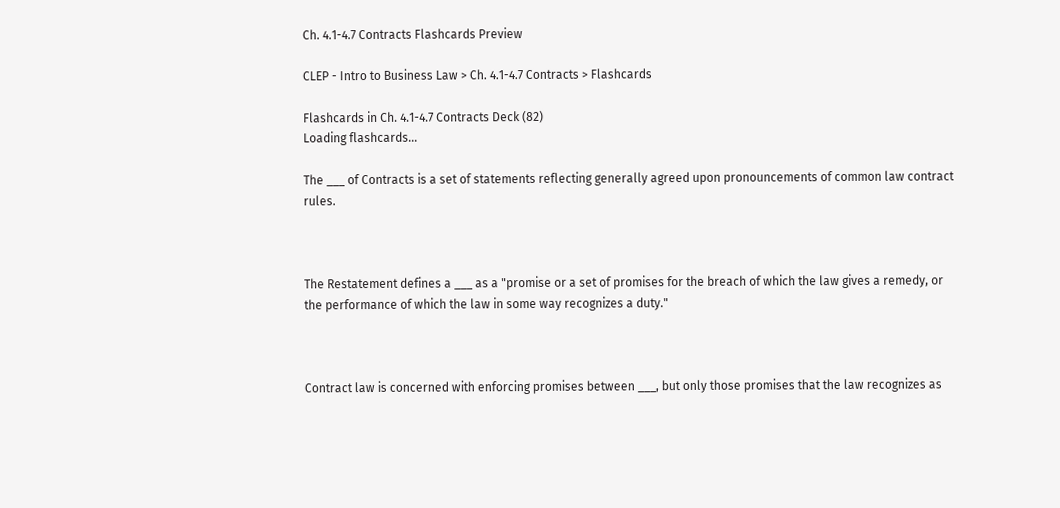Ch. 4.1-4.7 Contracts Flashcards Preview

CLEP - Intro to Business Law > Ch. 4.1-4.7 Contracts > Flashcards

Flashcards in Ch. 4.1-4.7 Contracts Deck (82)
Loading flashcards...

The ___ of Contracts is a set of statements reflecting generally agreed upon pronouncements of common law contract rules.



The Restatement defines a ___ as a "promise or a set of promises for the breach of which the law gives a remedy, or the performance of which the law in some way recognizes a duty."



Contract law is concerned with enforcing promises between ___, but only those promises that the law recognizes as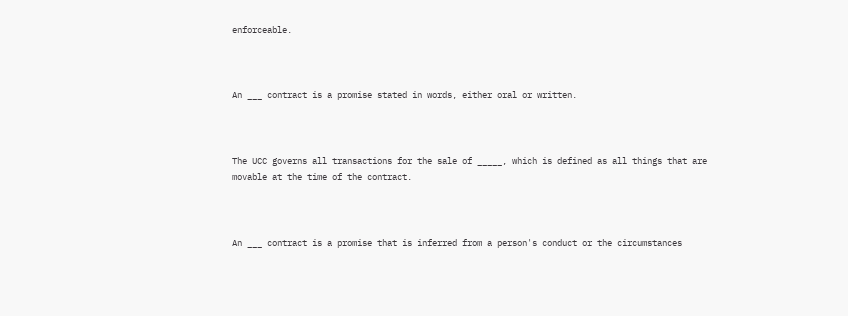enforceable.



An ___ contract is a promise stated in words, either oral or written.



The UCC governs all transactions for the sale of _____, which is defined as all things that are movable at the time of the contract.



An ___ contract is a promise that is inferred from a person's conduct or the circumstances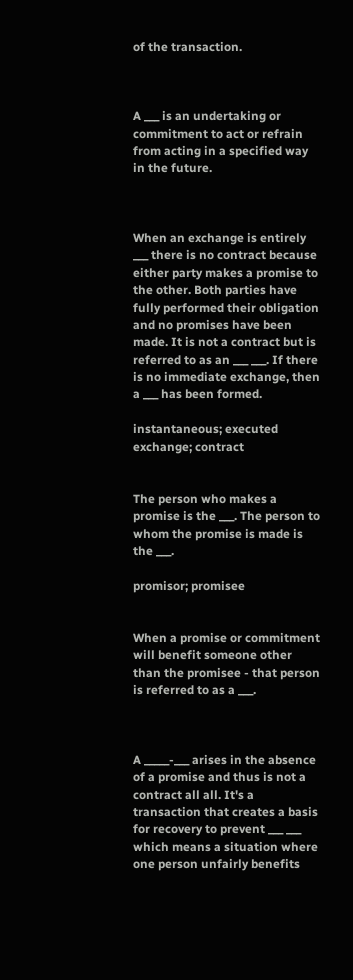of the transaction.



A ___ is an undertaking or commitment to act or refrain from acting in a specified way in the future.



When an exchange is entirely ___ there is no contract because either party makes a promise to the other. Both parties have fully performed their obligation and no promises have been made. It is not a contract but is referred to as an ___ ___. If there is no immediate exchange, then a ___ has been formed.

instantaneous; executed exchange; contract


The person who makes a promise is the ___. The person to whom the promise is made is the ___.

promisor; promisee


When a promise or commitment will benefit someone other than the promisee - that person is referred to as a ___.



A _____-___ arises in the absence of a promise and thus is not a contract all all. It's a transaction that creates a basis for recovery to prevent ___ ___ which means a situation where one person unfairly benefits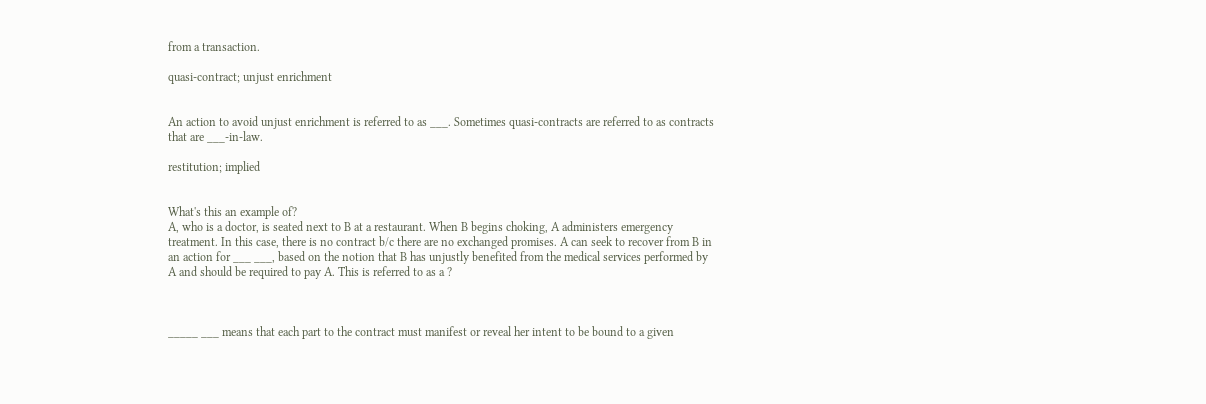from a transaction.

quasi-contract; unjust enrichment


An action to avoid unjust enrichment is referred to as ___. Sometimes quasi-contracts are referred to as contracts that are ___-in-law.

restitution; implied


What's this an example of?
A, who is a doctor, is seated next to B at a restaurant. When B begins choking, A administers emergency treatment. In this case, there is no contract b/c there are no exchanged promises. A can seek to recover from B in an action for ___ ___, based on the notion that B has unjustly benefited from the medical services performed by A and should be required to pay A. This is referred to as a ?



_____ ___ means that each part to the contract must manifest or reveal her intent to be bound to a given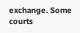exchange. Some courts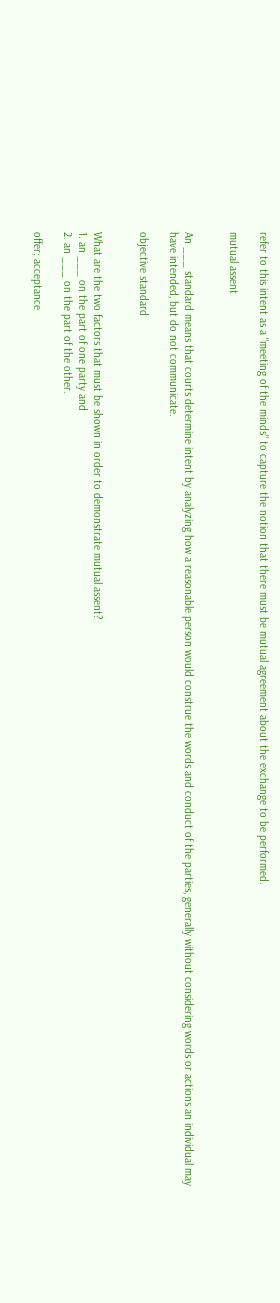refer to this intent as a "meeting of the minds" to capture the notion that there must be mutual agreement about the exchange to be performed.

mutual assent


An ___ standard means that courts determine intent by analyzing how a reasonable person would construe the words and conduct of the parties, generally without considering words or actions an individual may have intended, but do not communicate.

objective standard


What are the two factors that must be shown in order to demonstrate mutual assent?
1. an ___ on the part of one party and
2. an ___ on the part of the other.

offer; acceptance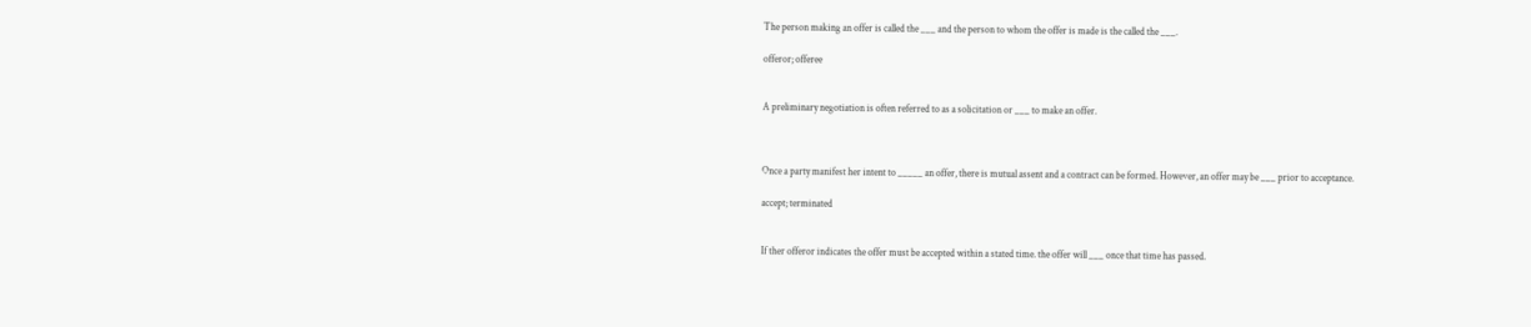The person making an offer is called the ___ and the person to whom the offer is made is the called the ___.

offeror; offeree


A preliminary negotiation is often referred to as a solicitation or ___ to make an offer.



Once a party manifest her intent to _____ an offer, there is mutual assent and a contract can be formed. However, an offer may be ___ prior to acceptance.

accept; terminated


If ther offeror indicates the offer must be accepted within a stated time. the offer will ___ once that time has passed.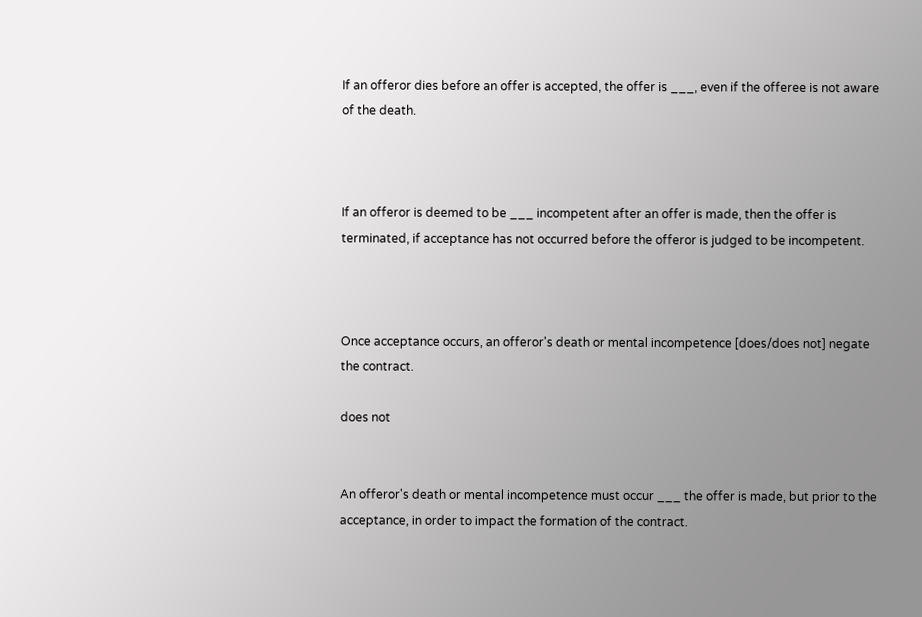If an offeror dies before an offer is accepted, the offer is ___, even if the offeree is not aware of the death.



If an offeror is deemed to be ___ incompetent after an offer is made, then the offer is terminated, if acceptance has not occurred before the offeror is judged to be incompetent.



Once acceptance occurs, an offeror's death or mental incompetence [does/does not] negate the contract.

does not


An offeror's death or mental incompetence must occur ___ the offer is made, but prior to the acceptance, in order to impact the formation of the contract.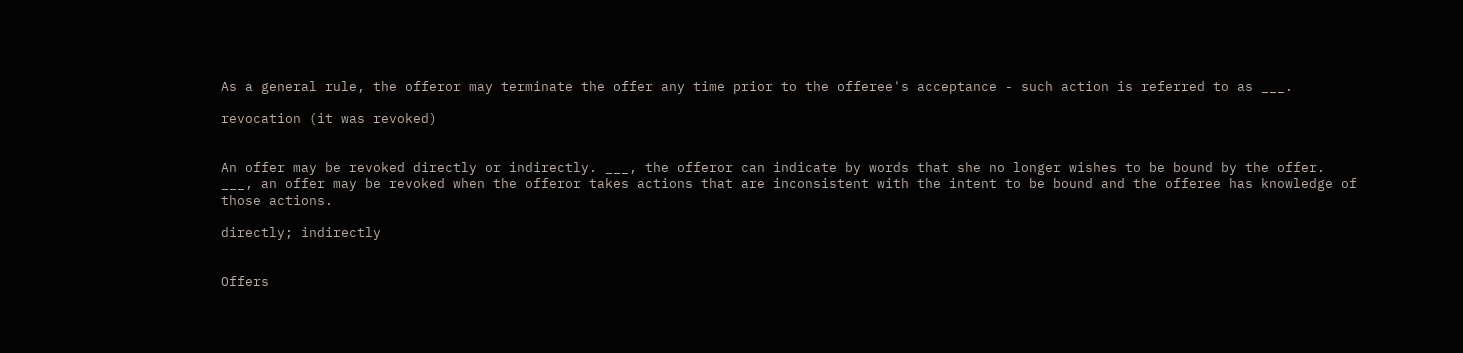As a general rule, the offeror may terminate the offer any time prior to the offeree's acceptance - such action is referred to as ___.

revocation (it was revoked)


An offer may be revoked directly or indirectly. ___, the offeror can indicate by words that she no longer wishes to be bound by the offer. ___, an offer may be revoked when the offeror takes actions that are inconsistent with the intent to be bound and the offeree has knowledge of those actions.

directly; indirectly


Offers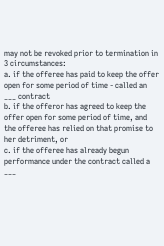may not be revoked prior to termination in 3 circumstances:
a. if the offeree has paid to keep the offer open for some period of time - called an ___ contract
b. if the offeror has agreed to keep the offer open for some period of time, and the offeree has relied on that promise to her detriment, or
c. if the offeree has already begun performance under the contract called a ___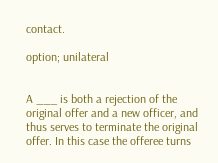contact.

option; unilateral


A ___ is both a rejection of the original offer and a new officer, and thus serves to terminate the original offer. In this case the offeree turns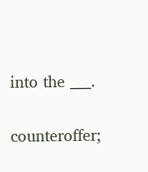into the ___.

counteroffer;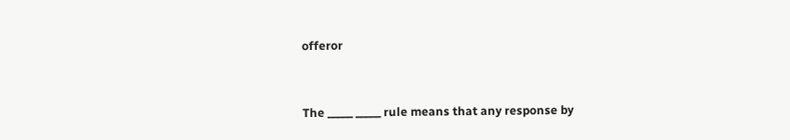offeror


The _____ _____ rule means that any response by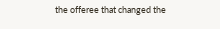the offeree that changed the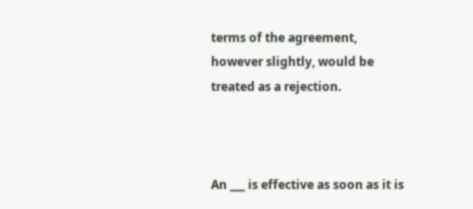terms of the agreement, however slightly, would be treated as a rejection.



An ___ is effective as soon as it is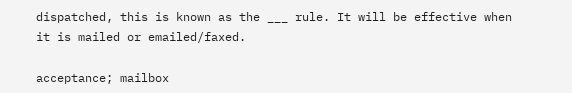dispatched, this is known as the ___ rule. It will be effective when it is mailed or emailed/faxed.

acceptance; mailbox